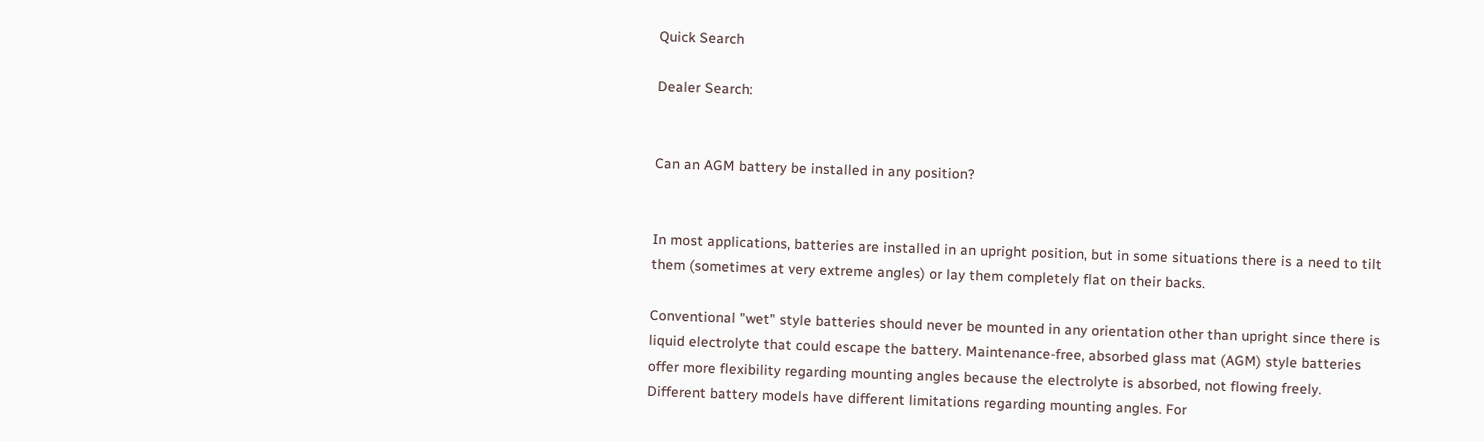Quick Search

Dealer Search:


Can an AGM battery be installed in any position?


In most applications, batteries are installed in an upright position, but in some situations there is a need to tilt them (sometimes at very extreme angles) or lay them completely flat on their backs.

Conventional "wet" style batteries should never be mounted in any orientation other than upright since there is liquid electrolyte that could escape the battery. Maintenance-free, absorbed glass mat (AGM) style batteries offer more flexibility regarding mounting angles because the electrolyte is absorbed, not flowing freely. Different battery models have different limitations regarding mounting angles. For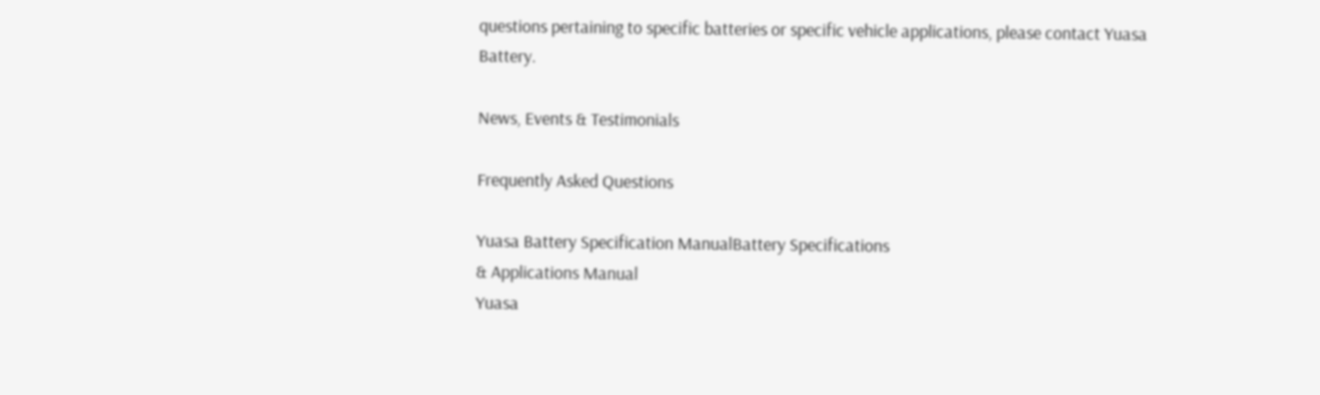questions pertaining to specific batteries or specific vehicle applications, please contact Yuasa Battery.

News, Events & Testimonials

Frequently Asked Questions

Yuasa Battery Specification ManualBattery Specifications
& Applications Manual
Yuasa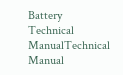Battery Technical ManualTechnical Manual